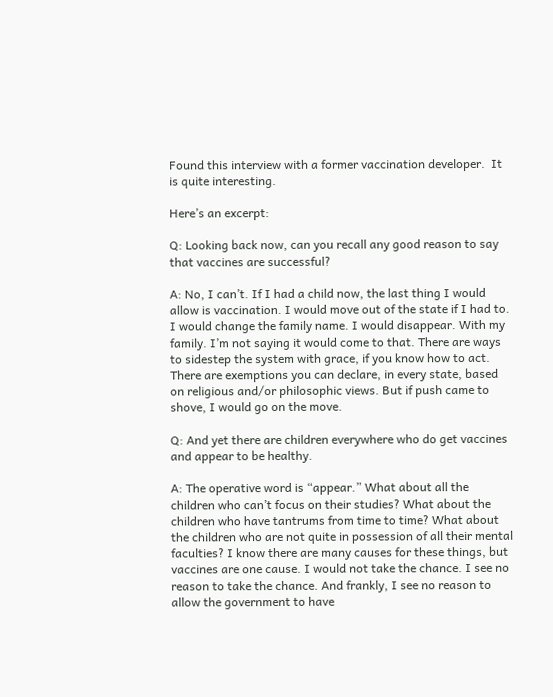Found this interview with a former vaccination developer.  It is quite interesting.

Here’s an excerpt:

Q: Looking back now, can you recall any good reason to say that vaccines are successful?

A: No, I can’t. If I had a child now, the last thing I would allow is vaccination. I would move out of the state if I had to. I would change the family name. I would disappear. With my family. I’m not saying it would come to that. There are ways to sidestep the system with grace, if you know how to act. There are exemptions you can declare, in every state, based on religious and/or philosophic views. But if push came to shove, I would go on the move.

Q: And yet there are children everywhere who do get vaccines and appear to be healthy.

A: The operative word is “appear.” What about all the children who can’t focus on their studies? What about the children who have tantrums from time to time? What about the children who are not quite in possession of all their mental faculties? I know there are many causes for these things, but vaccines are one cause. I would not take the chance. I see no reason to take the chance. And frankly, I see no reason to allow the government to have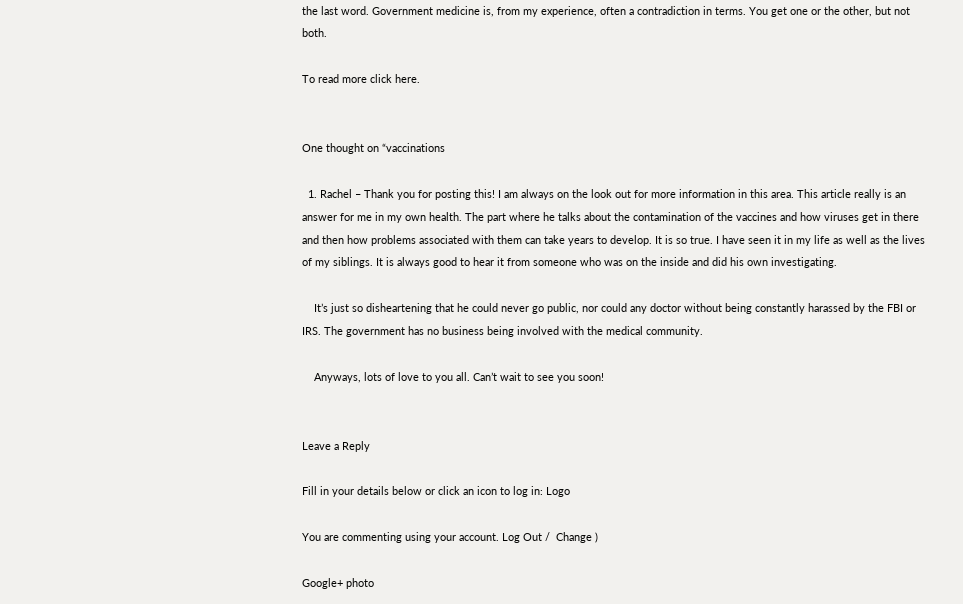the last word. Government medicine is, from my experience, often a contradiction in terms. You get one or the other, but not both.

To read more click here.


One thought on “vaccinations

  1. Rachel – Thank you for posting this! I am always on the look out for more information in this area. This article really is an answer for me in my own health. The part where he talks about the contamination of the vaccines and how viruses get in there and then how problems associated with them can take years to develop. It is so true. I have seen it in my life as well as the lives of my siblings. It is always good to hear it from someone who was on the inside and did his own investigating.

    It’s just so disheartening that he could never go public, nor could any doctor without being constantly harassed by the FBI or IRS. The government has no business being involved with the medical community.

    Anyways, lots of love to you all. Can’t wait to see you soon!


Leave a Reply

Fill in your details below or click an icon to log in: Logo

You are commenting using your account. Log Out /  Change )

Google+ photo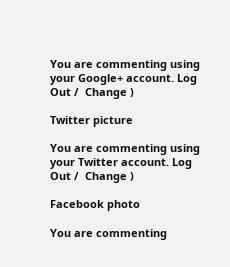You are commenting using your Google+ account. Log Out /  Change )

Twitter picture

You are commenting using your Twitter account. Log Out /  Change )

Facebook photo

You are commenting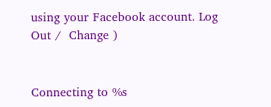using your Facebook account. Log Out /  Change )


Connecting to %s